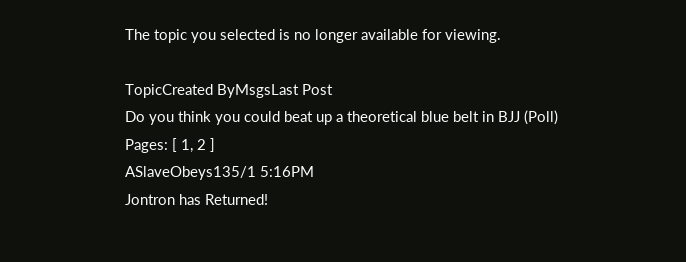The topic you selected is no longer available for viewing.

TopicCreated ByMsgsLast Post
Do you think you could beat up a theoretical blue belt in BJJ (Poll)
Pages: [ 1, 2 ]
ASlaveObeys135/1 5:16PM
Jontron has Returned!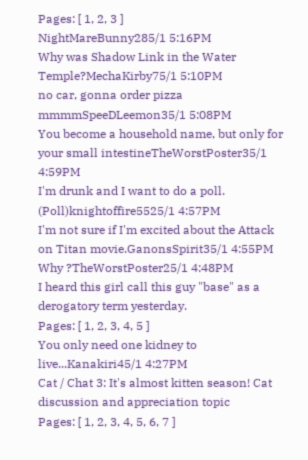Pages: [ 1, 2, 3 ]
NightMareBunny285/1 5:16PM
Why was Shadow Link in the Water Temple?MechaKirby75/1 5:10PM
no car, gonna order pizza mmmmSpeeDLeemon35/1 5:08PM
You become a household name, but only for your small intestineTheWorstPoster35/1 4:59PM
I'm drunk and I want to do a poll. (Poll)knightoffire5525/1 4:57PM
I'm not sure if I'm excited about the Attack on Titan movie.GanonsSpirit35/1 4:55PM
Why ?TheWorstPoster25/1 4:48PM
I heard this girl call this guy "base" as a derogatory term yesterday.
Pages: [ 1, 2, 3, 4, 5 ]
You only need one kidney to live...Kanakiri45/1 4:27PM
Cat / Chat 3: It's almost kitten season! Cat discussion and appreciation topic
Pages: [ 1, 2, 3, 4, 5, 6, 7 ]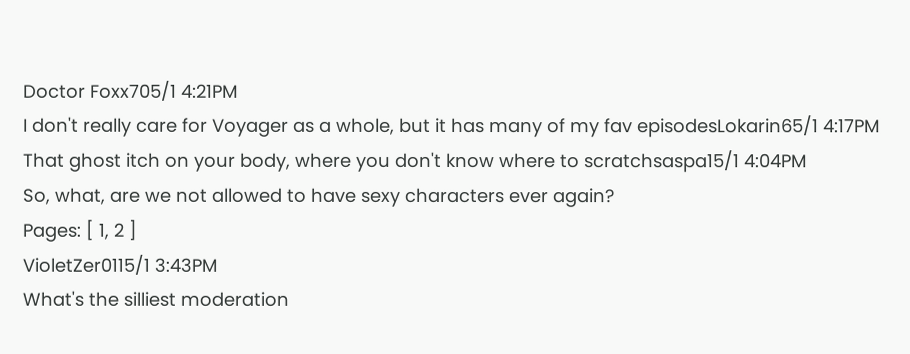Doctor Foxx705/1 4:21PM
I don't really care for Voyager as a whole, but it has many of my fav episodesLokarin65/1 4:17PM
That ghost itch on your body, where you don't know where to scratchsaspa15/1 4:04PM
So, what, are we not allowed to have sexy characters ever again?
Pages: [ 1, 2 ]
VioletZer0115/1 3:43PM
What's the silliest moderation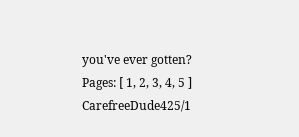you've ever gotten?
Pages: [ 1, 2, 3, 4, 5 ]
CarefreeDude425/1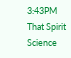3:43PM
That Spirit Science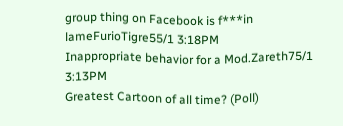group thing on Facebook is f***in lameFurioTigre55/1 3:18PM
Inappropriate behavior for a Mod.Zareth75/1 3:13PM
Greatest Cartoon of all time? (Poll)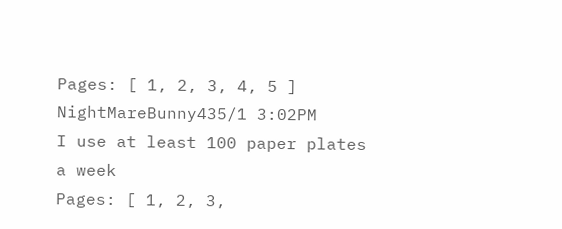Pages: [ 1, 2, 3, 4, 5 ]
NightMareBunny435/1 3:02PM
I use at least 100 paper plates a week
Pages: [ 1, 2, 3,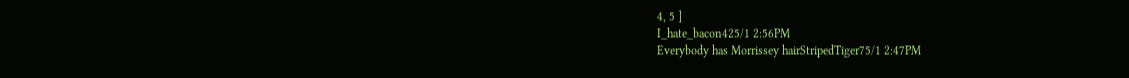4, 5 ]
I_hate_bacon425/1 2:56PM
Everybody has Morrissey hairStripedTiger75/1 2:47PM